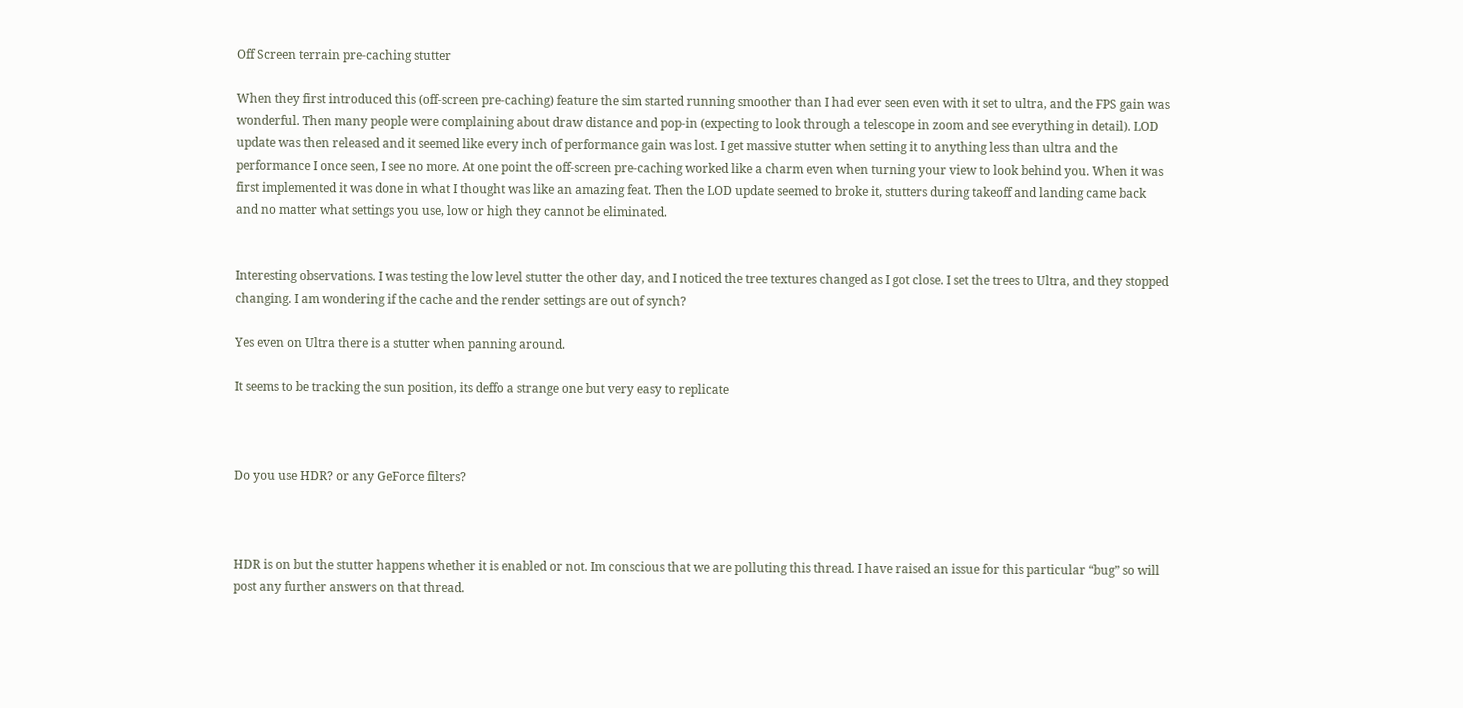Off Screen terrain pre-caching stutter

When they first introduced this (off-screen pre-caching) feature the sim started running smoother than I had ever seen even with it set to ultra, and the FPS gain was wonderful. Then many people were complaining about draw distance and pop-in (expecting to look through a telescope in zoom and see everything in detail). LOD update was then released and it seemed like every inch of performance gain was lost. I get massive stutter when setting it to anything less than ultra and the performance I once seen, I see no more. At one point the off-screen pre-caching worked like a charm even when turning your view to look behind you. When it was first implemented it was done in what I thought was like an amazing feat. Then the LOD update seemed to broke it, stutters during takeoff and landing came back and no matter what settings you use, low or high they cannot be eliminated.


Interesting observations. I was testing the low level stutter the other day, and I noticed the tree textures changed as I got close. I set the trees to Ultra, and they stopped changing. I am wondering if the cache and the render settings are out of synch?

Yes even on Ultra there is a stutter when panning around.

It seems to be tracking the sun position, its deffo a strange one but very easy to replicate



Do you use HDR? or any GeForce filters?



HDR is on but the stutter happens whether it is enabled or not. Im conscious that we are polluting this thread. I have raised an issue for this particular “bug” so will post any further answers on that thread.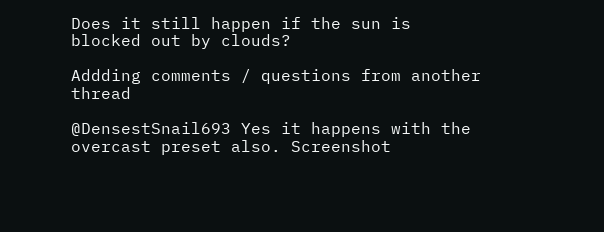Does it still happen if the sun is blocked out by clouds?

Addding comments / questions from another thread

@DensestSnail693 Yes it happens with the overcast preset also. Screenshot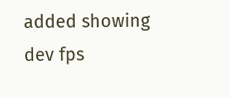added showing dev fps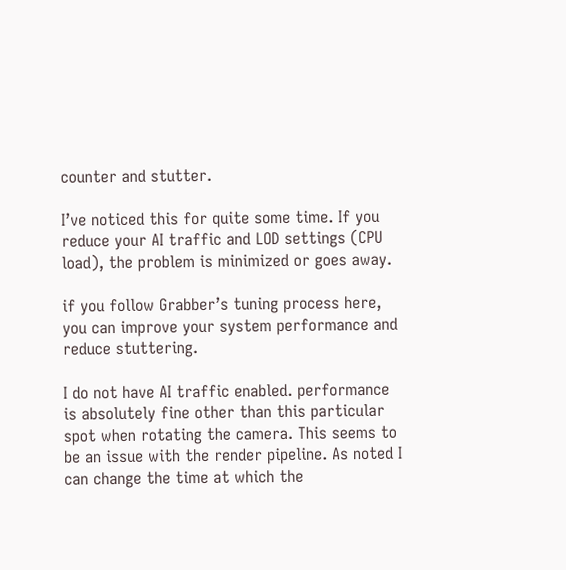counter and stutter.

I’ve noticed this for quite some time. If you reduce your AI traffic and LOD settings (CPU load), the problem is minimized or goes away.

if you follow Grabber’s tuning process here, you can improve your system performance and reduce stuttering.

I do not have AI traffic enabled. performance is absolutely fine other than this particular spot when rotating the camera. This seems to be an issue with the render pipeline. As noted I can change the time at which the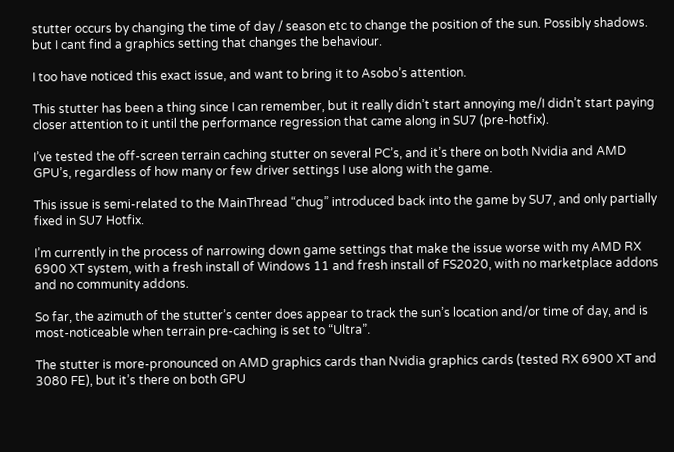stutter occurs by changing the time of day / season etc to change the position of the sun. Possibly shadows. but I cant find a graphics setting that changes the behaviour.

I too have noticed this exact issue, and want to bring it to Asobo’s attention.

This stutter has been a thing since I can remember, but it really didn’t start annoying me/I didn’t start paying closer attention to it until the performance regression that came along in SU7 (pre-hotfix).

I’ve tested the off-screen terrain caching stutter on several PC’s, and it’s there on both Nvidia and AMD GPU’s, regardless of how many or few driver settings I use along with the game.

This issue is semi-related to the MainThread “chug” introduced back into the game by SU7, and only partially fixed in SU7 Hotfix.

I’m currently in the process of narrowing down game settings that make the issue worse with my AMD RX 6900 XT system, with a fresh install of Windows 11 and fresh install of FS2020, with no marketplace addons and no community addons.

So far, the azimuth of the stutter’s center does appear to track the sun’s location and/or time of day, and is most-noticeable when terrain pre-caching is set to “Ultra”.

The stutter is more-pronounced on AMD graphics cards than Nvidia graphics cards (tested RX 6900 XT and 3080 FE), but it’s there on both GPU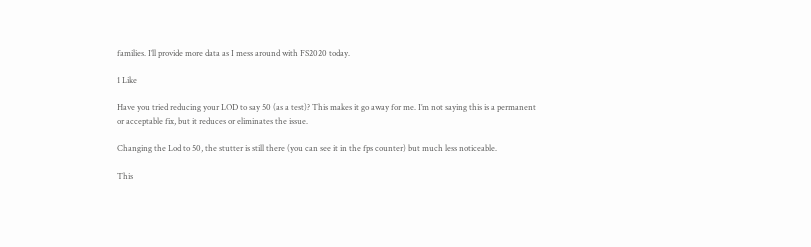families. I’ll provide more data as I mess around with FS2020 today.

1 Like

Have you tried reducing your LOD to say 50 (as a test)? This makes it go away for me. I’m not saying this is a permanent or acceptable fix, but it reduces or eliminates the issue.

Changing the Lod to 50, the stutter is still there (you can see it in the fps counter) but much less noticeable.

This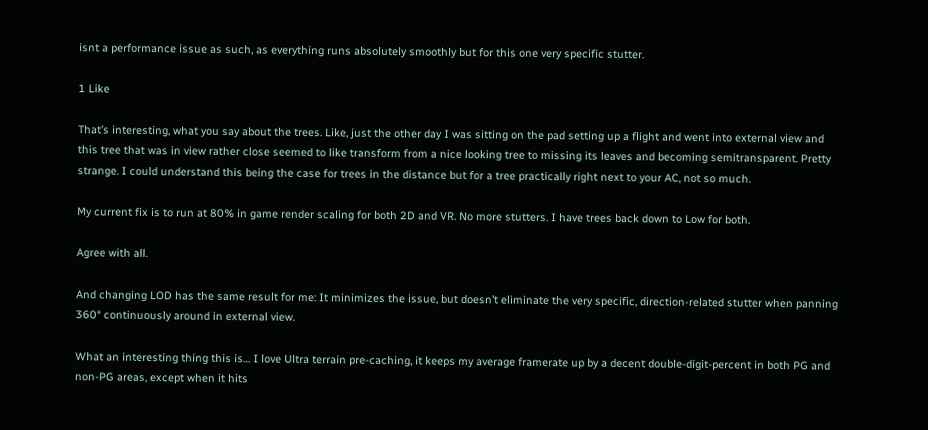isnt a performance issue as such, as everything runs absolutely smoothly but for this one very specific stutter.

1 Like

That’s interesting, what you say about the trees. Like, just the other day I was sitting on the pad setting up a flight and went into external view and this tree that was in view rather close seemed to like transform from a nice looking tree to missing its leaves and becoming semitransparent. Pretty strange. I could understand this being the case for trees in the distance but for a tree practically right next to your AC, not so much.

My current fix is to run at 80% in game render scaling for both 2D and VR. No more stutters. I have trees back down to Low for both.

Agree with all.

And changing LOD has the same result for me: It minimizes the issue, but doesn’t eliminate the very specific, direction-related stutter when panning 360° continuously around in external view.

What an interesting thing this is… I love Ultra terrain pre-caching, it keeps my average framerate up by a decent double-digit-percent in both PG and non-PG areas, except when it hits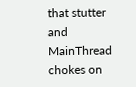that stutter and MainThread chokes on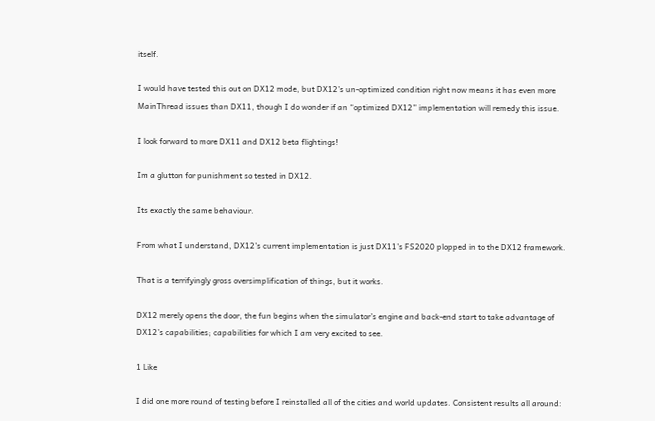itself.

I would have tested this out on DX12 mode, but DX12’s un-optimized condition right now means it has even more MainThread issues than DX11, though I do wonder if an “optimized DX12” implementation will remedy this issue.

I look forward to more DX11 and DX12 beta flightings!

Im a glutton for punishment so tested in DX12.

Its exactly the same behaviour.

From what I understand, DX12’s current implementation is just DX11’s FS2020 plopped in to the DX12 framework.

That is a terrifyingly gross oversimplification of things, but it works.

DX12 merely opens the door, the fun begins when the simulator’s engine and back-end start to take advantage of DX12’s capabilities; capabilities for which I am very excited to see.

1 Like

I did one more round of testing before I reinstalled all of the cities and world updates. Consistent results all around: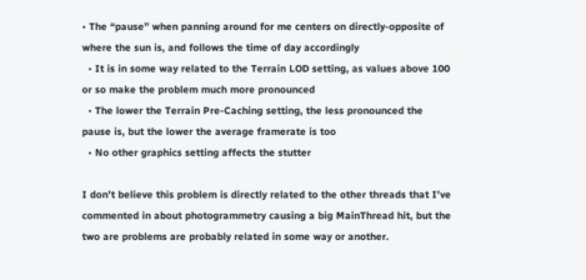• The “pause” when panning around for me centers on directly-opposite of where the sun is, and follows the time of day accordingly
  • It is in some way related to the Terrain LOD setting, as values above 100 or so make the problem much more pronounced
  • The lower the Terrain Pre-Caching setting, the less pronounced the pause is, but the lower the average framerate is too
  • No other graphics setting affects the stutter

I don’t believe this problem is directly related to the other threads that I’ve commented in about photogrammetry causing a big MainThread hit, but the two are problems are probably related in some way or another.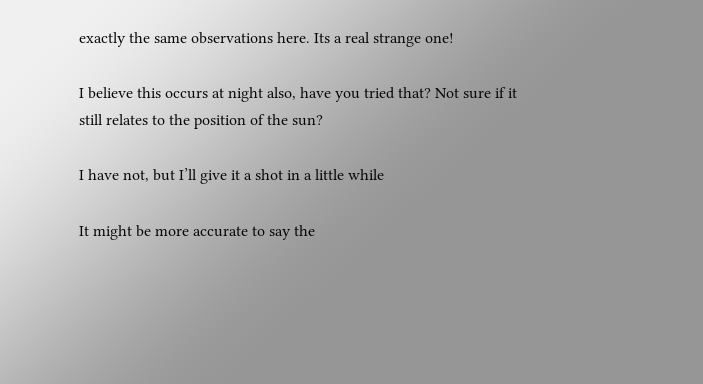exactly the same observations here. Its a real strange one!

I believe this occurs at night also, have you tried that? Not sure if it still relates to the position of the sun?

I have not, but I’ll give it a shot in a little while

It might be more accurate to say the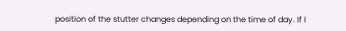position of the stutter changes depending on the time of day. If I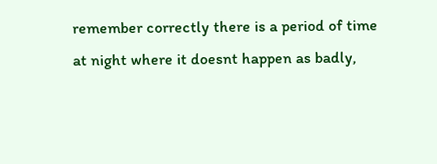remember correctly there is a period of time at night where it doesnt happen as badly,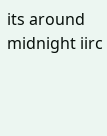its around midnight iirc